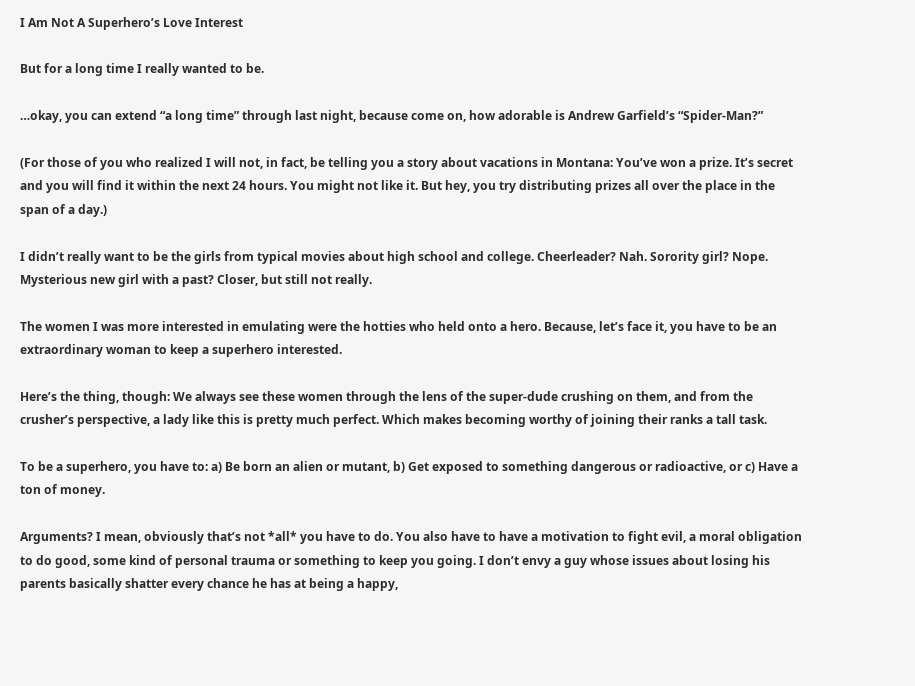I Am Not A Superhero’s Love Interest

But for a long time I really wanted to be.

…okay, you can extend “a long time” through last night, because come on, how adorable is Andrew Garfield’s “Spider-Man?”

(For those of you who realized I will not, in fact, be telling you a story about vacations in Montana: You’ve won a prize. It’s secret and you will find it within the next 24 hours. You might not like it. But hey, you try distributing prizes all over the place in the span of a day.)

I didn’t really want to be the girls from typical movies about high school and college. Cheerleader? Nah. Sorority girl? Nope. Mysterious new girl with a past? Closer, but still not really.

The women I was more interested in emulating were the hotties who held onto a hero. Because, let’s face it, you have to be an extraordinary woman to keep a superhero interested.

Here’s the thing, though: We always see these women through the lens of the super-dude crushing on them, and from the crusher’s perspective, a lady like this is pretty much perfect. Which makes becoming worthy of joining their ranks a tall task.

To be a superhero, you have to: a) Be born an alien or mutant, b) Get exposed to something dangerous or radioactive, or c) Have a ton of money.

Arguments? I mean, obviously that’s not *all* you have to do. You also have to have a motivation to fight evil, a moral obligation to do good, some kind of personal trauma or something to keep you going. I don’t envy a guy whose issues about losing his parents basically shatter every chance he has at being a happy,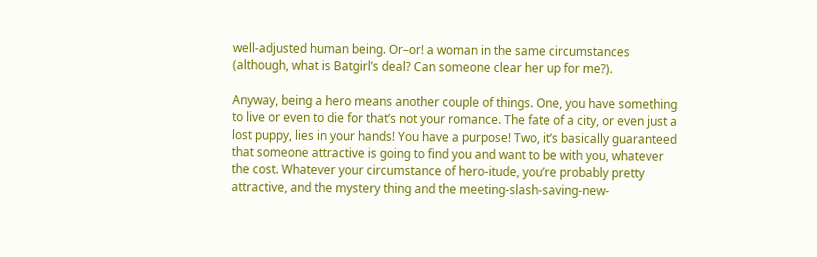well-adjusted human being. Or–or! a woman in the same circumstances (although, what is Batgirl’s deal? Can someone clear her up for me?).

Anyway, being a hero means another couple of things. One, you have something to live or even to die for that’s not your romance. The fate of a city, or even just a lost puppy, lies in your hands! You have a purpose! Two, it’s basically guaranteed that someone attractive is going to find you and want to be with you, whatever the cost. Whatever your circumstance of hero-itude, you’re probably pretty attractive, and the mystery thing and the meeting-slash-saving-new-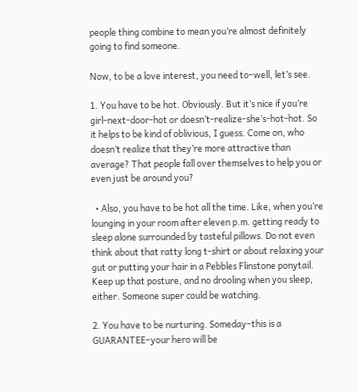people thing combine to mean you’re almost definitely going to find someone.

Now, to be a love interest, you need to–well, let’s see.

1. You have to be hot. Obviously. But it’s nice if you’re girl-next-door-hot or doesn’t-realize-she’s-hot-hot. So it helps to be kind of oblivious, I guess. Come on, who doesn’t realize that they’re more attractive than average? That people fall over themselves to help you or even just be around you?

  • Also, you have to be hot all the time. Like, when you’re lounging in your room after eleven p.m. getting ready to sleep alone surrounded by tasteful pillows. Do not even think about that ratty long t-shirt or about relaxing your gut or putting your hair in a Pebbles Flinstone ponytail. Keep up that posture, and no drooling when you sleep, either. Someone super could be watching.

2. You have to be nurturing. Someday–this is a GUARANTEE–your hero will be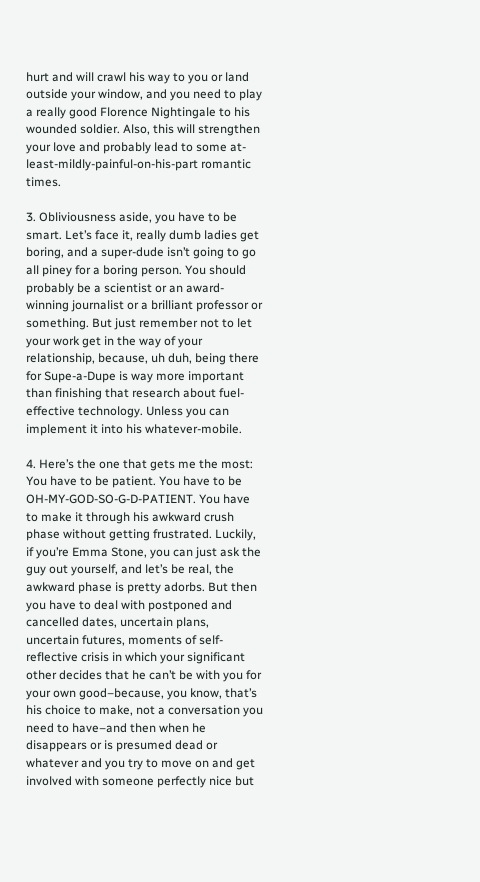hurt and will crawl his way to you or land outside your window, and you need to play a really good Florence Nightingale to his wounded soldier. Also, this will strengthen your love and probably lead to some at-least-mildly-painful-on-his-part romantic times.

3. Obliviousness aside, you have to be smart. Let’s face it, really dumb ladies get boring, and a super-dude isn’t going to go all piney for a boring person. You should probably be a scientist or an award-winning journalist or a brilliant professor or something. But just remember not to let your work get in the way of your relationship, because, uh duh, being there for Supe-a-Dupe is way more important than finishing that research about fuel-effective technology. Unless you can implement it into his whatever-mobile.

4. Here’s the one that gets me the most: You have to be patient. You have to be OH-MY-GOD-SO-G-D-PATIENT. You have to make it through his awkward crush phase without getting frustrated. Luckily, if you’re Emma Stone, you can just ask the guy out yourself, and let’s be real, the awkward phase is pretty adorbs. But then you have to deal with postponed and cancelled dates, uncertain plans, uncertain futures, moments of self-reflective crisis in which your significant other decides that he can’t be with you for your own good–because, you know, that’s his choice to make, not a conversation you need to have–and then when he disappears or is presumed dead or whatever and you try to move on and get involved with someone perfectly nice but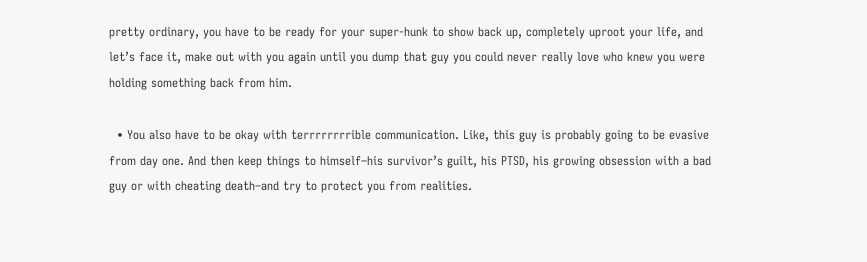pretty ordinary, you have to be ready for your super-hunk to show back up, completely uproot your life, and let’s face it, make out with you again until you dump that guy you could never really love who knew you were holding something back from him.

  • You also have to be okay with terrrrrrrrible communication. Like, this guy is probably going to be evasive from day one. And then keep things to himself–his survivor’s guilt, his PTSD, his growing obsession with a bad guy or with cheating death–and try to protect you from realities.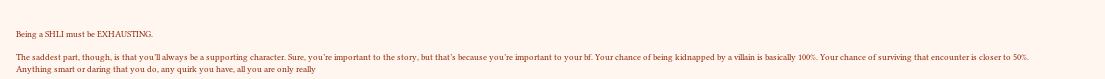Being a SHLI must be EXHAUSTING.

The saddest part, though, is that you’ll always be a supporting character. Sure, you’re important to the story, but that’s because you’re important to your bf. Your chance of being kidnapped by a villain is basically 100%. Your chance of surviving that encounter is closer to 50%. Anything smart or daring that you do, any quirk you have, all you are only really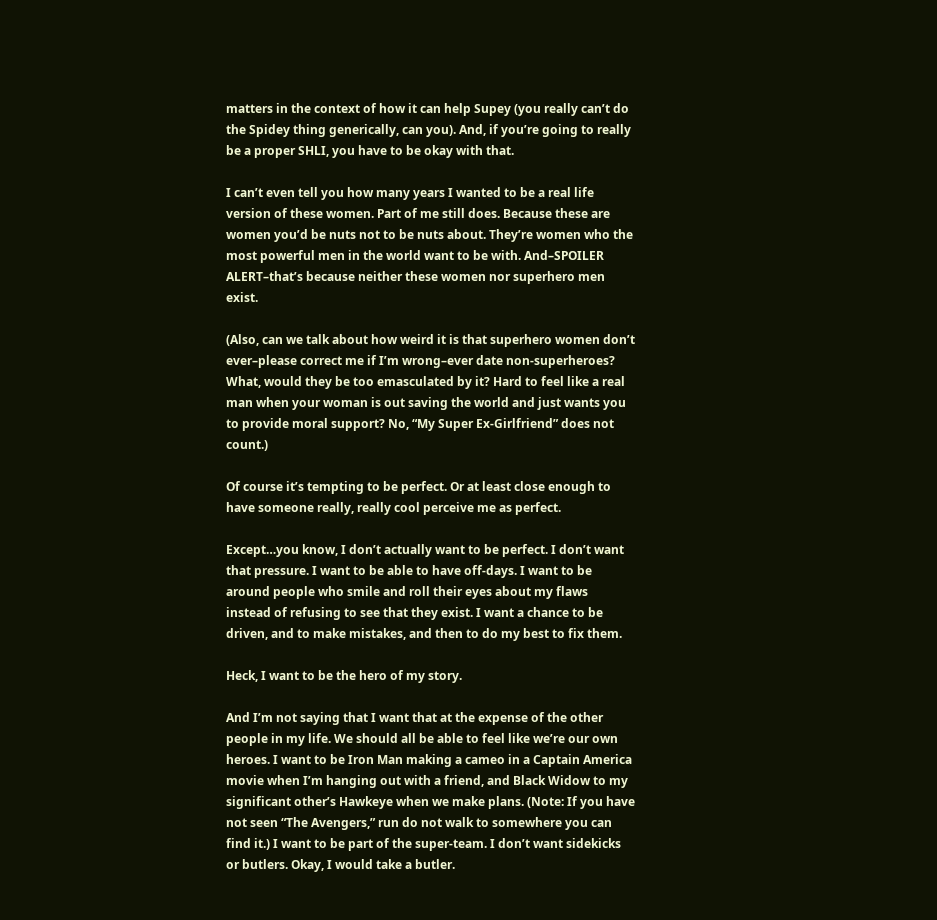matters in the context of how it can help Supey (you really can’t do the Spidey thing generically, can you). And, if you’re going to really be a proper SHLI, you have to be okay with that.

I can’t even tell you how many years I wanted to be a real life version of these women. Part of me still does. Because these are women you’d be nuts not to be nuts about. They’re women who the most powerful men in the world want to be with. And–SPOILER ALERT–that’s because neither these women nor superhero men exist.

(Also, can we talk about how weird it is that superhero women don’t ever–please correct me if I’m wrong–ever date non-superheroes? What, would they be too emasculated by it? Hard to feel like a real man when your woman is out saving the world and just wants you to provide moral support? No, “My Super Ex-Girlfriend” does not count.)

Of course it’s tempting to be perfect. Or at least close enough to have someone really, really cool perceive me as perfect.

Except…you know, I don’t actually want to be perfect. I don’t want that pressure. I want to be able to have off-days. I want to be around people who smile and roll their eyes about my flaws instead of refusing to see that they exist. I want a chance to be driven, and to make mistakes, and then to do my best to fix them.

Heck, I want to be the hero of my story.

And I’m not saying that I want that at the expense of the other people in my life. We should all be able to feel like we’re our own heroes. I want to be Iron Man making a cameo in a Captain America movie when I’m hanging out with a friend, and Black Widow to my significant other’s Hawkeye when we make plans. (Note: If you have not seen “The Avengers,” run do not walk to somewhere you can find it.) I want to be part of the super-team. I don’t want sidekicks or butlers. Okay, I would take a butler.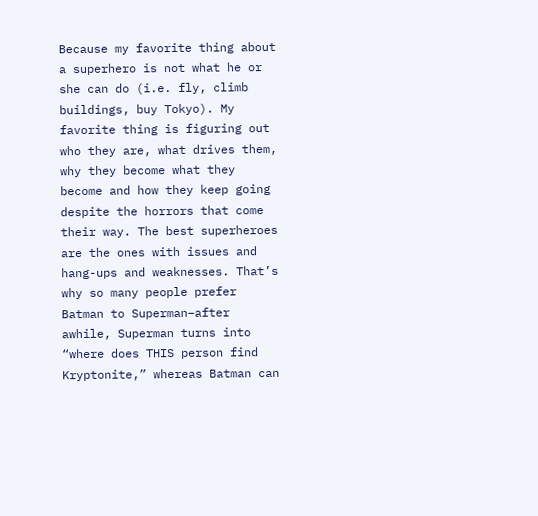Because my favorite thing about a superhero is not what he or she can do (i.e. fly, climb buildings, buy Tokyo). My favorite thing is figuring out who they are, what drives them, why they become what they become and how they keep going despite the horrors that come their way. The best superheroes are the ones with issues and hang-ups and weaknesses. That’s why so many people prefer Batman to Superman–after awhile, Superman turns into “where does THIS person find Kryptonite,” whereas Batman can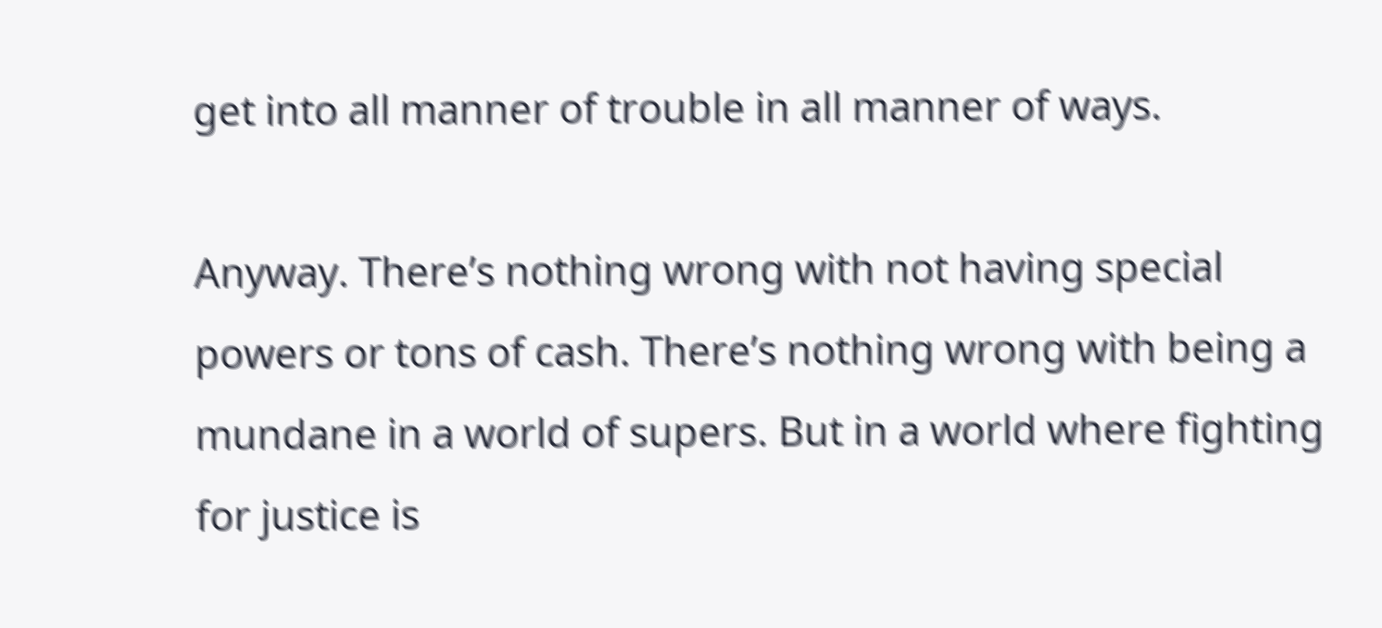get into all manner of trouble in all manner of ways.

Anyway. There’s nothing wrong with not having special powers or tons of cash. There’s nothing wrong with being a mundane in a world of supers. But in a world where fighting for justice is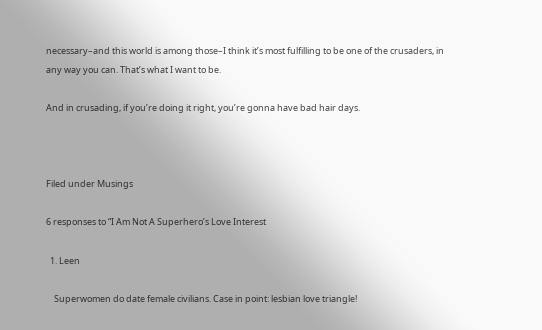necessary–and this world is among those–I think it’s most fulfilling to be one of the crusaders, in any way you can. That’s what I want to be.

And in crusading, if you’re doing it right, you’re gonna have bad hair days.



Filed under Musings

6 responses to “I Am Not A Superhero’s Love Interest

  1. Leen

    Superwomen do date female civilians. Case in point: lesbian love triangle!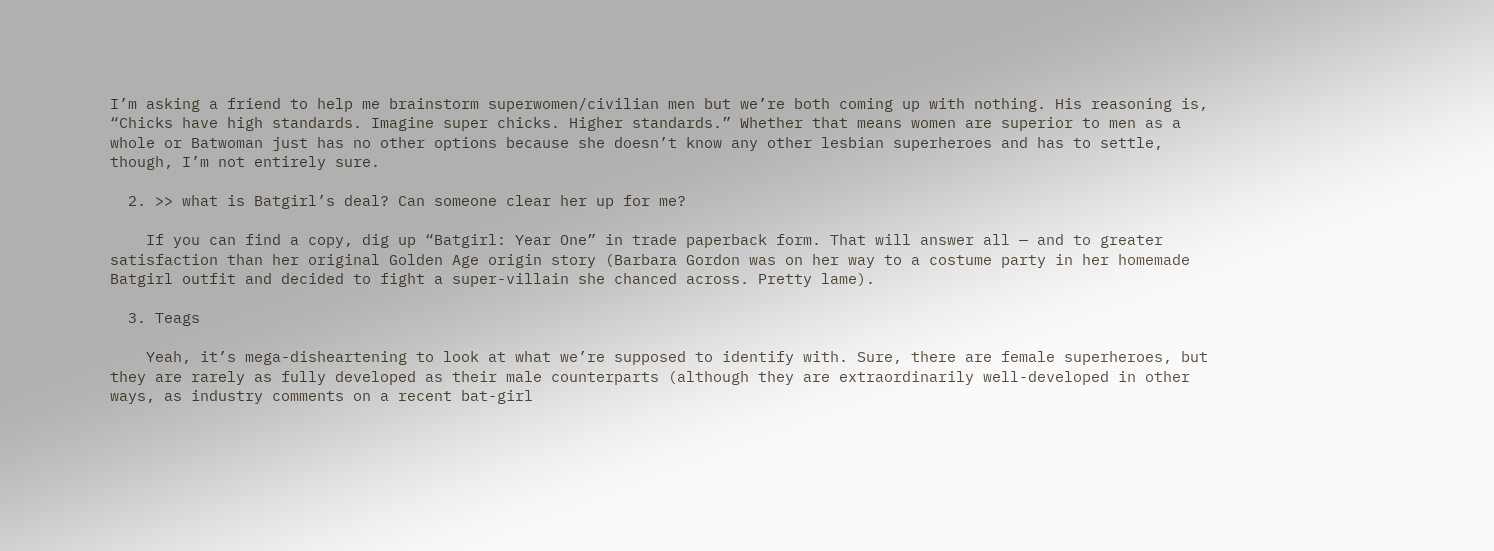I’m asking a friend to help me brainstorm superwomen/civilian men but we’re both coming up with nothing. His reasoning is, “Chicks have high standards. Imagine super chicks. Higher standards.” Whether that means women are superior to men as a whole or Batwoman just has no other options because she doesn’t know any other lesbian superheroes and has to settle, though, I’m not entirely sure.

  2. >> what is Batgirl’s deal? Can someone clear her up for me?

    If you can find a copy, dig up “Batgirl: Year One” in trade paperback form. That will answer all — and to greater satisfaction than her original Golden Age origin story (Barbara Gordon was on her way to a costume party in her homemade Batgirl outfit and decided to fight a super-villain she chanced across. Pretty lame).

  3. Teags

    Yeah, it’s mega-disheartening to look at what we’re supposed to identify with. Sure, there are female superheroes, but they are rarely as fully developed as their male counterparts (although they are extraordinarily well-developed in other ways, as industry comments on a recent bat-girl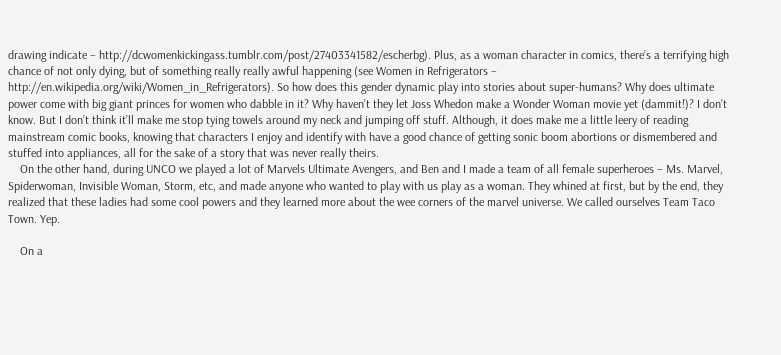drawing indicate – http://dcwomenkickingass.tumblr.com/post/27403341582/escherbg). Plus, as a woman character in comics, there’s a terrifying high chance of not only dying, but of something really really awful happening (see Women in Refrigerators – http://en.wikipedia.org/wiki/Women_in_Refrigerators). So how does this gender dynamic play into stories about super-humans? Why does ultimate power come with big giant princes for women who dabble in it? Why haven’t they let Joss Whedon make a Wonder Woman movie yet (dammit!)? I don’t know. But I don’t think it’ll make me stop tying towels around my neck and jumping off stuff. Although, it does make me a little leery of reading mainstream comic books, knowing that characters I enjoy and identify with have a good chance of getting sonic boom abortions or dismembered and stuffed into appliances, all for the sake of a story that was never really theirs.
    On the other hand, during UNCO we played a lot of Marvels Ultimate Avengers, and Ben and I made a team of all female superheroes – Ms. Marvel, Spiderwoman, Invisible Woman, Storm, etc, and made anyone who wanted to play with us play as a woman. They whined at first, but by the end, they realized that these ladies had some cool powers and they learned more about the wee corners of the marvel universe. We called ourselves Team Taco Town. Yep.

    On a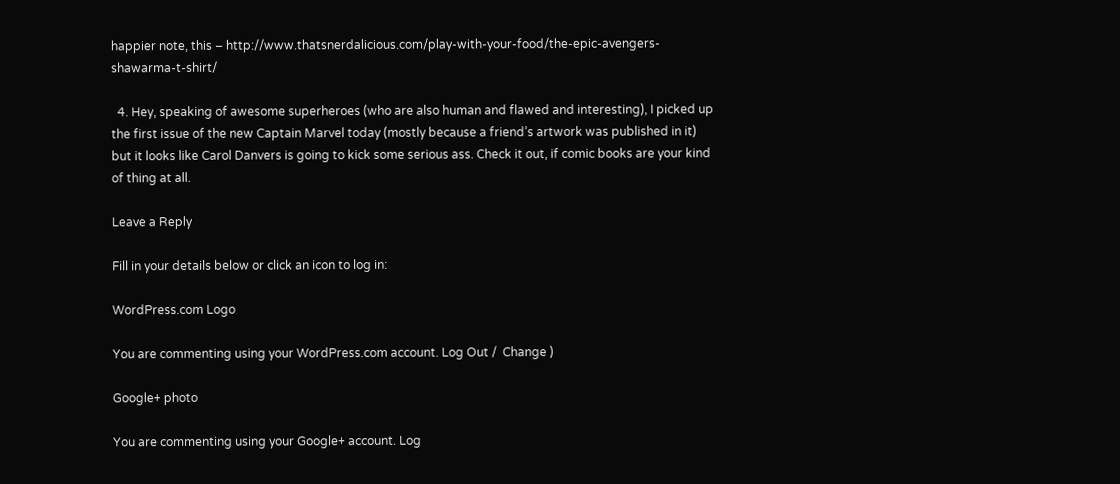happier note, this – http://www.thatsnerdalicious.com/play-with-your-food/the-epic-avengers-shawarma-t-shirt/

  4. Hey, speaking of awesome superheroes (who are also human and flawed and interesting), I picked up the first issue of the new Captain Marvel today (mostly because a friend’s artwork was published in it) but it looks like Carol Danvers is going to kick some serious ass. Check it out, if comic books are your kind of thing at all.

Leave a Reply

Fill in your details below or click an icon to log in:

WordPress.com Logo

You are commenting using your WordPress.com account. Log Out /  Change )

Google+ photo

You are commenting using your Google+ account. Log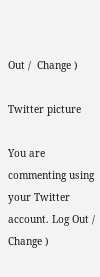Out /  Change )

Twitter picture

You are commenting using your Twitter account. Log Out /  Change )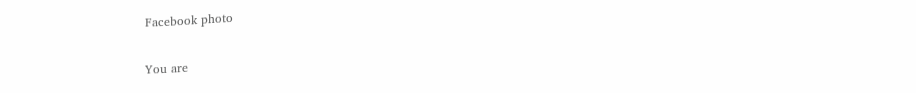Facebook photo

You are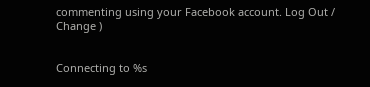commenting using your Facebook account. Log Out /  Change )


Connecting to %s